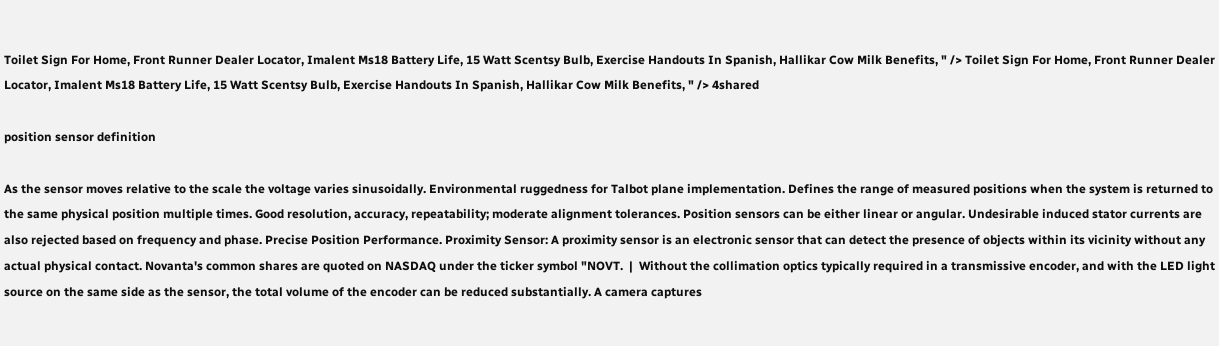Toilet Sign For Home, Front Runner Dealer Locator, Imalent Ms18 Battery Life, 15 Watt Scentsy Bulb, Exercise Handouts In Spanish, Hallikar Cow Milk Benefits, " /> Toilet Sign For Home, Front Runner Dealer Locator, Imalent Ms18 Battery Life, 15 Watt Scentsy Bulb, Exercise Handouts In Spanish, Hallikar Cow Milk Benefits, " /> 4shared

position sensor definition

As the sensor moves relative to the scale the voltage varies sinusoidally. Environmental ruggedness for Talbot plane implementation. Defines the range of measured positions when the system is returned to the same physical position multiple times. Good resolution, accuracy, repeatability; moderate alignment tolerances. Position sensors can be either linear or angular. Undesirable induced stator currents are also rejected based on frequency and phase. Precise Position Performance. Proximity Sensor: A proximity sensor is an electronic sensor that can detect the presence of objects within its vicinity without any actual physical contact. Novanta's common shares are quoted on NASDAQ under the ticker symbol "NOVT.  |  Without the collimation optics typically required in a transmissive encoder, and with the LED light source on the same side as the sensor, the total volume of the encoder can be reduced substantially. A camera captures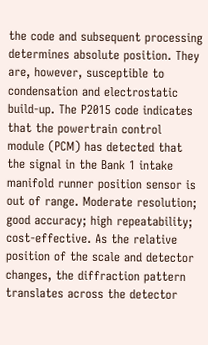the code and subsequent processing determines absolute position. They are, however, susceptible to condensation and electrostatic build-up. The P2015 code indicates that the powertrain control module (PCM) has detected that the signal in the Bank 1 intake manifold runner position sensor is out of range. Moderate resolution; good accuracy; high repeatability; cost-effective. As the relative position of the scale and detector changes, the diffraction pattern translates across the detector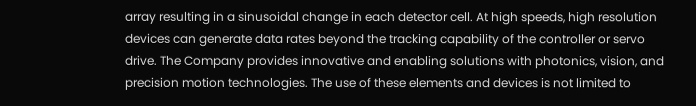array resulting in a sinusoidal change in each detector cell. At high speeds, high resolution devices can generate data rates beyond the tracking capability of the controller or servo drive. The Company provides innovative and enabling solutions with photonics, vision, and precision motion technologies. The use of these elements and devices is not limited to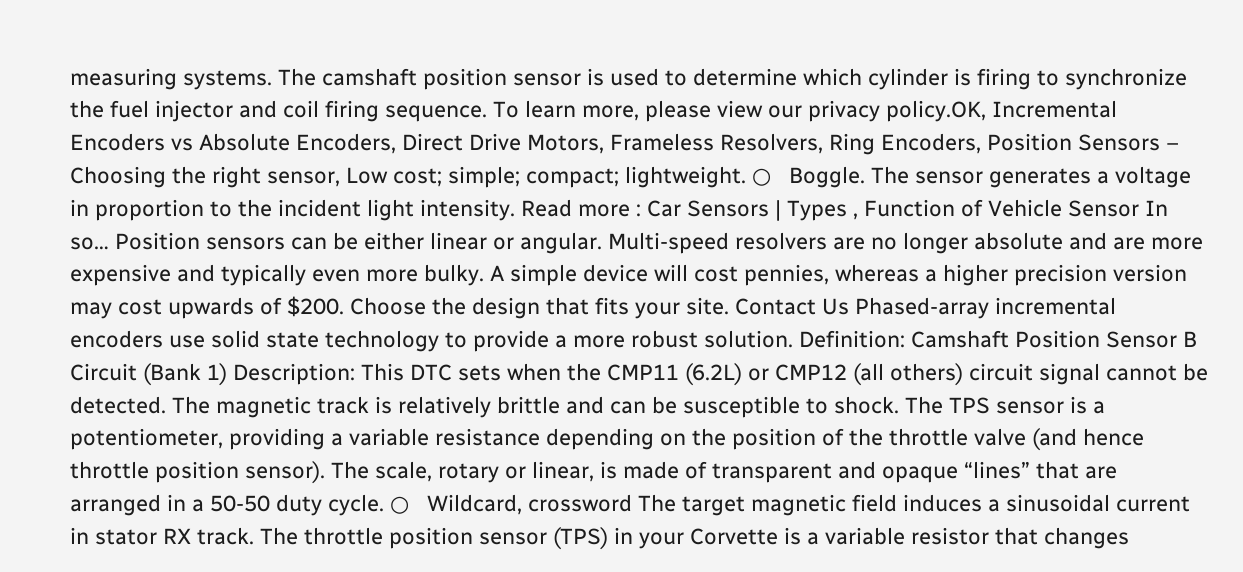measuring systems. The camshaft position sensor is used to determine which cylinder is firing to synchronize the fuel injector and coil firing sequence. To learn more, please view our privacy policy.OK, Incremental Encoders vs Absolute Encoders, Direct Drive Motors, Frameless Resolvers, Ring Encoders, Position Sensors – Choosing the right sensor, Low cost; simple; compact; lightweight. ○   Boggle. The sensor generates a voltage in proportion to the incident light intensity. Read more : Car Sensors | Types , Function of Vehicle Sensor In so… Position sensors can be either linear or angular. Multi-speed resolvers are no longer absolute and are more expensive and typically even more bulky. A simple device will cost pennies, whereas a higher precision version may cost upwards of $200. Choose the design that fits your site. Contact Us Phased-array incremental encoders use solid state technology to provide a more robust solution. Definition: Camshaft Position Sensor B Circuit (Bank 1) Description: This DTC sets when the CMP11 (6.2L) or CMP12 (all others) circuit signal cannot be detected. The magnetic track is relatively brittle and can be susceptible to shock. The TPS sensor is a potentiometer, providing a variable resistance depending on the position of the throttle valve (and hence throttle position sensor). The scale, rotary or linear, is made of transparent and opaque “lines” that are arranged in a 50-50 duty cycle. ○   Wildcard, crossword The target magnetic field induces a sinusoidal current in stator RX track. The throttle position sensor (TPS) in your Corvette is a variable resistor that changes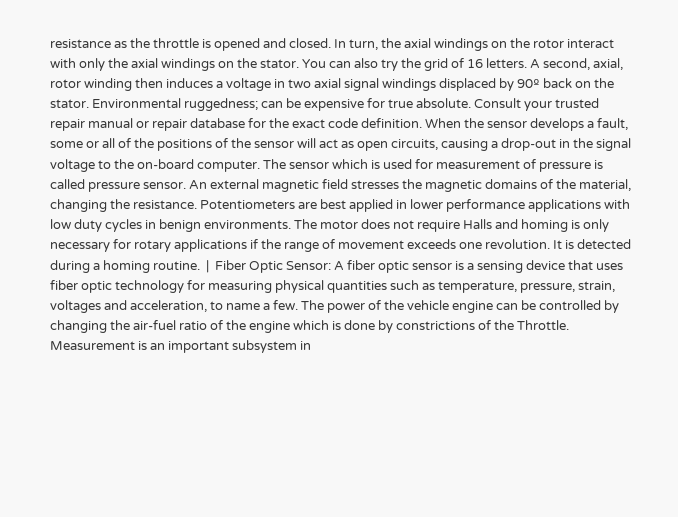resistance as the throttle is opened and closed. In turn, the axial windings on the rotor interact with only the axial windings on the stator. You can also try the grid of 16 letters. A second, axial, rotor winding then induces a voltage in two axial signal windings displaced by 90º back on the stator. Environmental ruggedness; can be expensive for true absolute. Consult your trusted repair manual or repair database for the exact code definition. When the sensor develops a fault, some or all of the positions of the sensor will act as open circuits, causing a drop-out in the signal voltage to the on-board computer. The sensor which is used for measurement of pressure is called pressure sensor. An external magnetic field stresses the magnetic domains of the material, changing the resistance. Potentiometers are best applied in lower performance applications with low duty cycles in benign environments. The motor does not require Halls and homing is only necessary for rotary applications if the range of movement exceeds one revolution. It is detected during a homing routine.  |  Fiber Optic Sensor: A fiber optic sensor is a sensing device that uses fiber optic technology for measuring physical quantities such as temperature, pressure, strain, voltages and acceleration, to name a few. The power of the vehicle engine can be controlled by changing the air-fuel ratio of the engine which is done by constrictions of the Throttle. Measurement is an important subsystem in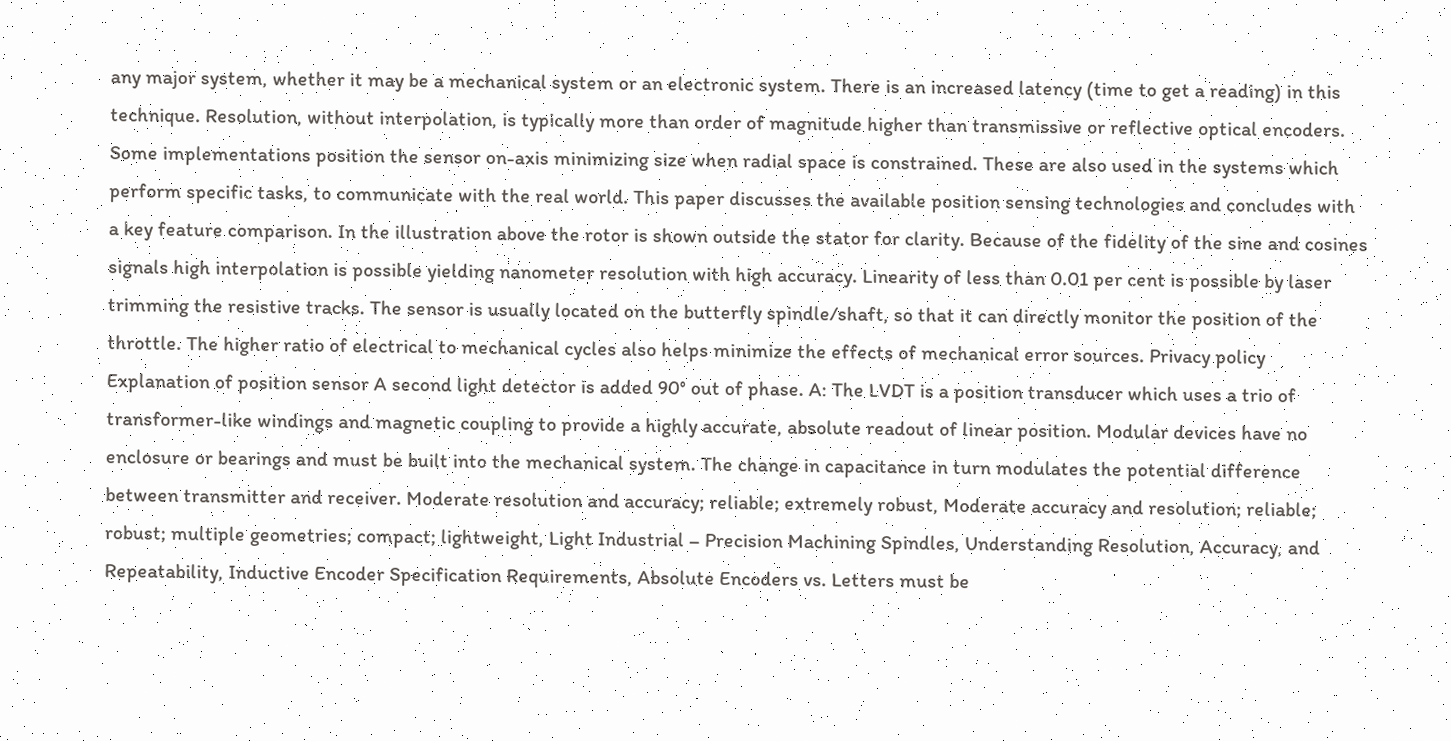any major system, whether it may be a mechanical system or an electronic system. There is an increased latency (time to get a reading) in this technique. Resolution, without interpolation, is typically more than order of magnitude higher than transmissive or reflective optical encoders. Some implementations position the sensor on-axis minimizing size when radial space is constrained. These are also used in the systems which perform specific tasks, to communicate with the real world. This paper discusses the available position sensing technologies and concludes with a key feature comparison. In the illustration above the rotor is shown outside the stator for clarity. Because of the fidelity of the sine and cosines signals high interpolation is possible yielding nanometer resolution with high accuracy. Linearity of less than 0.01 per cent is possible by laser trimming the resistive tracks. The sensor is usually located on the butterfly spindle/shaft, so that it can directly monitor the position of the throttle. The higher ratio of electrical to mechanical cycles also helps minimize the effects of mechanical error sources. Privacy policy Explanation of position sensor A second light detector is added 90° out of phase. A: The LVDT is a position transducer which uses a trio of transformer-like windings and magnetic coupling to provide a highly accurate, absolute readout of linear position. Modular devices have no enclosure or bearings and must be built into the mechanical system. The change in capacitance in turn modulates the potential difference between transmitter and receiver. Moderate resolution and accuracy; reliable; extremely robust, Moderate accuracy and resolution; reliable; robust; multiple geometries; compact; lightweight, Light Industrial – Precision Machining Spindles, Understanding Resolution, Accuracy, and Repeatability, Inductive Encoder Specification Requirements, Absolute Encoders vs. Letters must be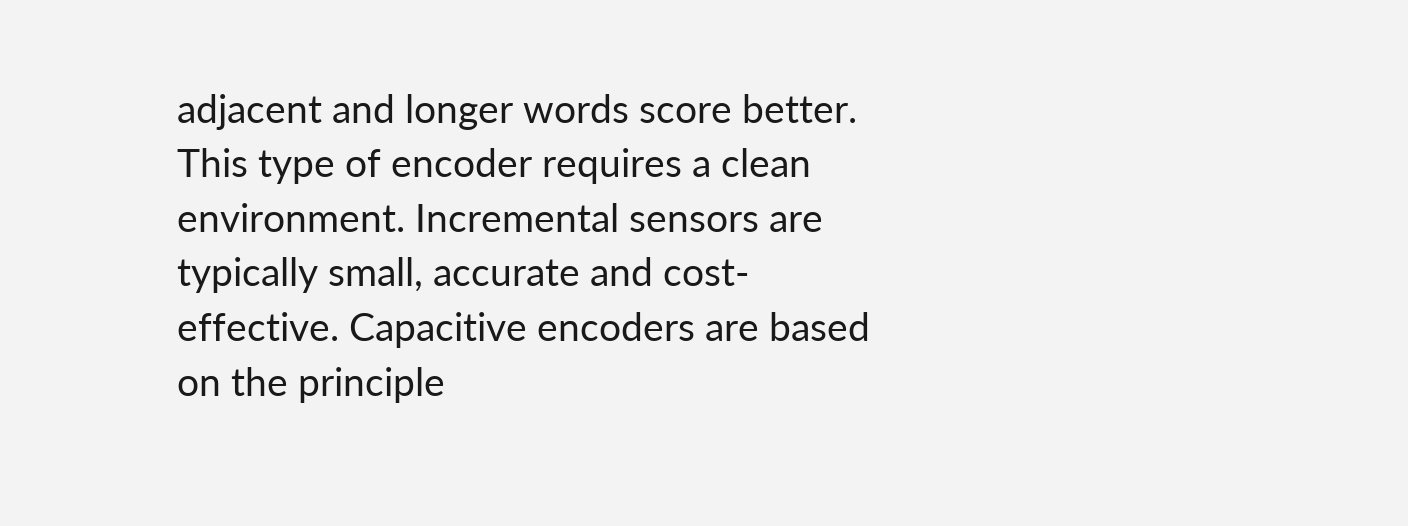adjacent and longer words score better. This type of encoder requires a clean environment. Incremental sensors are typically small, accurate and cost-effective. Capacitive encoders are based on the principle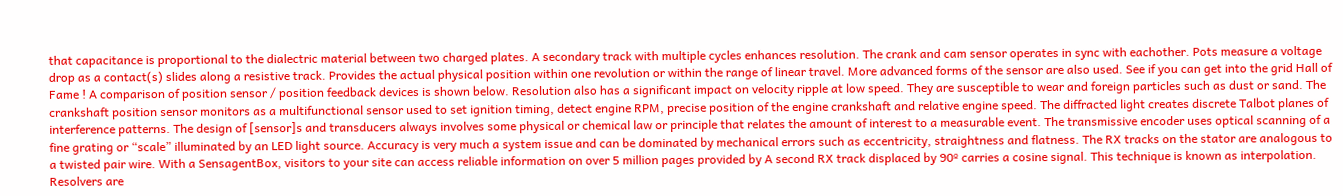that capacitance is proportional to the dialectric material between two charged plates. A secondary track with multiple cycles enhances resolution. The crank and cam sensor operates in sync with eachother. Pots measure a voltage drop as a contact(s) slides along a resistive track. Provides the actual physical position within one revolution or within the range of linear travel. More advanced forms of the sensor are also used. See if you can get into the grid Hall of Fame ! A comparison of position sensor / position feedback devices is shown below. Resolution also has a significant impact on velocity ripple at low speed. They are susceptible to wear and foreign particles such as dust or sand. The crankshaft position sensor monitors as a multifunctional sensor used to set ignition timing, detect engine RPM, precise position of the engine crankshaft and relative engine speed. The diffracted light creates discrete Talbot planes of interference patterns. The design of [sensor]s and transducers always involves some physical or chemical law or principle that relates the amount of interest to a measurable event. The transmissive encoder uses optical scanning of a fine grating or “scale” illuminated by an LED light source. Accuracy is very much a system issue and can be dominated by mechanical errors such as eccentricity, straightness and flatness. The RX tracks on the stator are analogous to a twisted pair wire. With a SensagentBox, visitors to your site can access reliable information on over 5 million pages provided by A second RX track displaced by 90º carries a cosine signal. This technique is known as interpolation. Resolvers are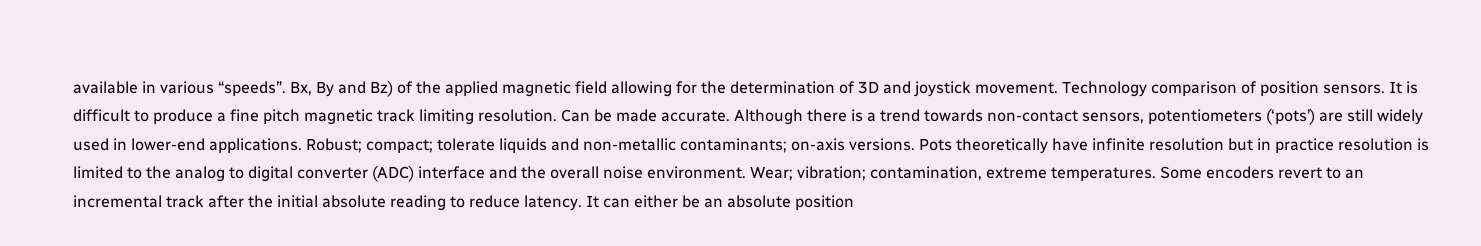available in various “speeds”. Bx, By and Bz) of the applied magnetic field allowing for the determination of 3D and joystick movement. Technology comparison of position sensors. It is difficult to produce a fine pitch magnetic track limiting resolution. Can be made accurate. Although there is a trend towards non-contact sensors, potentiometers (‘pots’) are still widely used in lower-end applications. Robust; compact; tolerate liquids and non-metallic contaminants; on-axis versions. Pots theoretically have infinite resolution but in practice resolution is limited to the analog to digital converter (ADC) interface and the overall noise environment. Wear; vibration; contamination, extreme temperatures. Some encoders revert to an incremental track after the initial absolute reading to reduce latency. It can either be an absolute position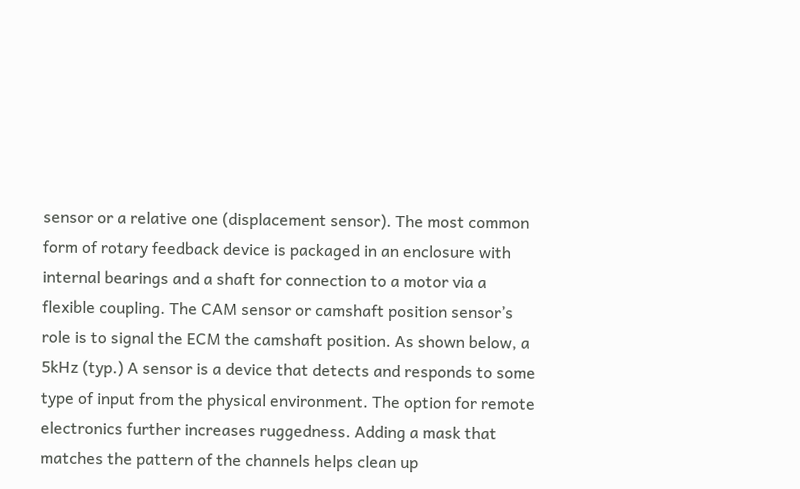sensor or a relative one (displacement sensor). The most common form of rotary feedback device is packaged in an enclosure with internal bearings and a shaft for connection to a motor via a flexible coupling. The CAM sensor or camshaft position sensor’s role is to signal the ECM the camshaft position. As shown below, a 5kHz (typ.) A sensor is a device that detects and responds to some type of input from the physical environment. The option for remote electronics further increases ruggedness. Adding a mask that matches the pattern of the channels helps clean up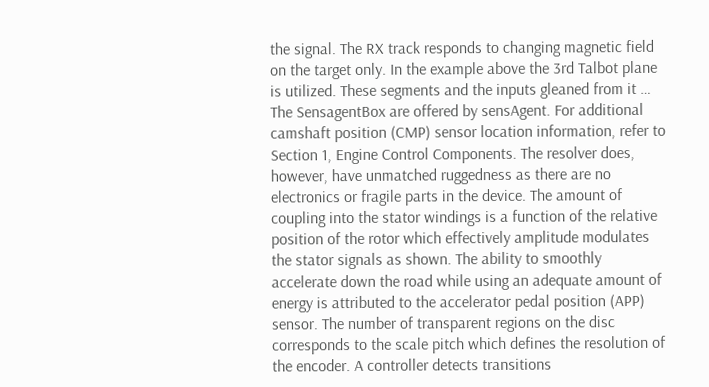the signal. The RX track responds to changing magnetic field on the target only. In the example above the 3rd Talbot plane is utilized. These segments and the inputs gleaned from it … The SensagentBox are offered by sensAgent. For additional camshaft position (CMP) sensor location information, refer to Section 1, Engine Control Components. The resolver does, however, have unmatched ruggedness as there are no electronics or fragile parts in the device. The amount of coupling into the stator windings is a function of the relative position of the rotor which effectively amplitude modulates the stator signals as shown. The ability to smoothly accelerate down the road while using an adequate amount of energy is attributed to the accelerator pedal position (APP) sensor. The number of transparent regions on the disc corresponds to the scale pitch which defines the resolution of the encoder. A controller detects transitions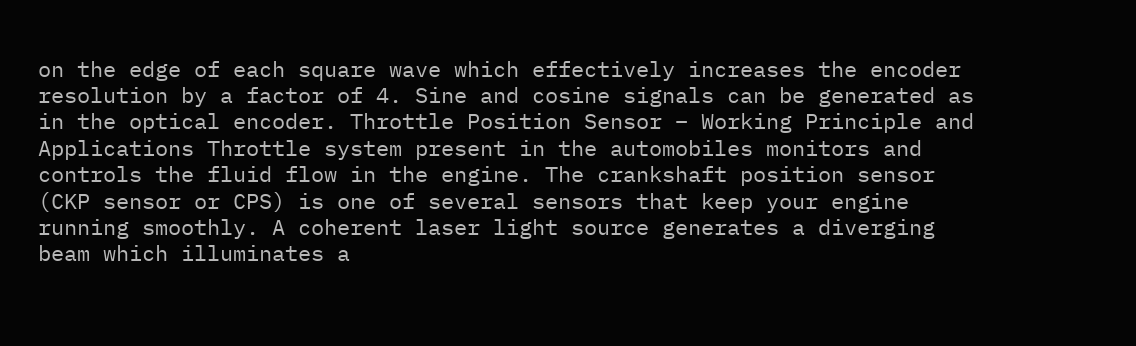on the edge of each square wave which effectively increases the encoder resolution by a factor of 4. Sine and cosine signals can be generated as in the optical encoder. Throttle Position Sensor – Working Principle and Applications Throttle system present in the automobiles monitors and controls the fluid flow in the engine. The crankshaft position sensor (CKP sensor or CPS) is one of several sensors that keep your engine running smoothly. A coherent laser light source generates a diverging beam which illuminates a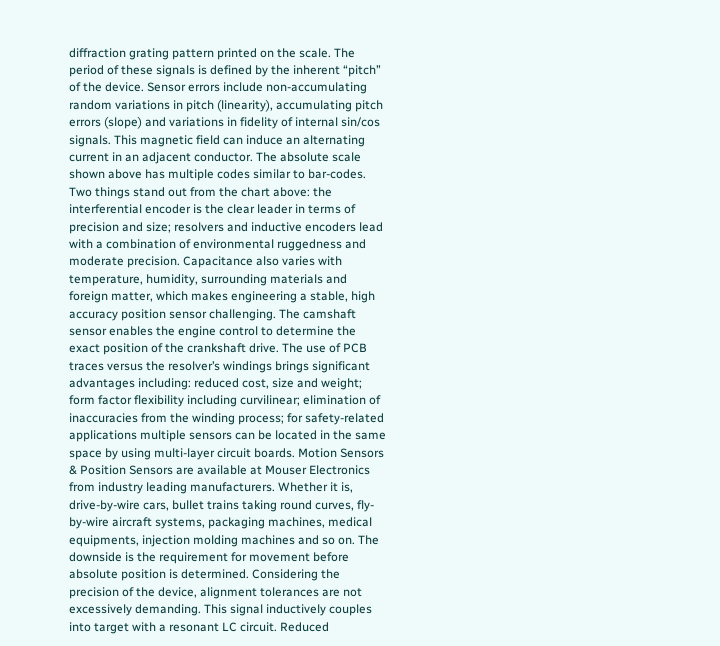diffraction grating pattern printed on the scale. The period of these signals is defined by the inherent “pitch” of the device. Sensor errors include non-accumulating random variations in pitch (linearity), accumulating pitch errors (slope) and variations in fidelity of internal sin/cos signals. This magnetic field can induce an alternating current in an adjacent conductor. The absolute scale shown above has multiple codes similar to bar-codes. Two things stand out from the chart above: the interferential encoder is the clear leader in terms of precision and size; resolvers and inductive encoders lead with a combination of environmental ruggedness and moderate precision. Capacitance also varies with temperature, humidity, surrounding materials and foreign matter, which makes engineering a stable, high accuracy position sensor challenging. The camshaft sensor enables the engine control to determine the exact position of the crankshaft drive. The use of PCB traces versus the resolver’s windings brings significant advantages including: reduced cost, size and weight; form factor flexibility including curvilinear; elimination of inaccuracies from the winding process; for safety-related applications multiple sensors can be located in the same space by using multi-layer circuit boards. Motion Sensors & Position Sensors are available at Mouser Electronics from industry leading manufacturers. Whether it is, drive-by-wire cars, bullet trains taking round curves, fly-by-wire aircraft systems, packaging machines, medical equipments, injection molding machines and so on. The downside is the requirement for movement before absolute position is determined. Considering the precision of the device, alignment tolerances are not excessively demanding. This signal inductively couples into target with a resonant LC circuit. Reduced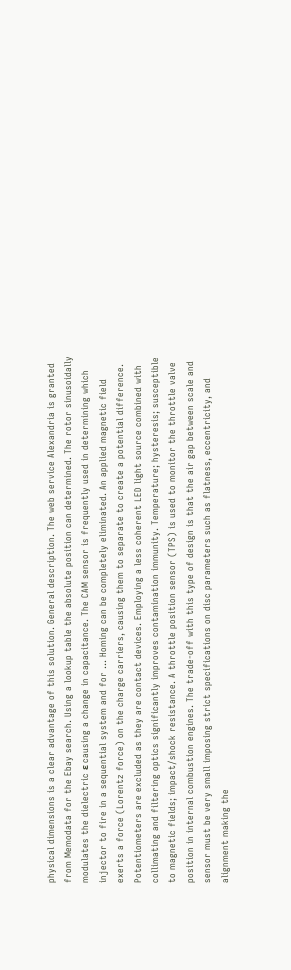physical dimensions is a clear advantage of this solution. General description. The web service Alexandria is granted from Memodata for the Ebay search. Using a lookup table the absolute position can determined. The rotor sinusoidally modulates the dielectric ԑ causing a change in capacitance. The CAM sensor is frequently used in determining which injector to fire in a sequential system and for … Homing can be completely eliminated. An applied magnetic field exerts a force (Lorentz force) on the charge carriers, causing them to separate to create a potential difference. Potentiometers are excluded as they are contact devices. Employing a less coherent LED light source combined with collimating and filtering optics significantly improves contamination immunity. Temperature; hysteresis; susceptible to magnetic fields; impact/shock resistance. A throttle position sensor (TPS) is used to monitor the throttle valve position in internal combustion engines. The trade-off with this type of design is that the air gap between scale and sensor must be very small imposing strict specifications on disc parameters such as flatness, eccentricity, and alignment making the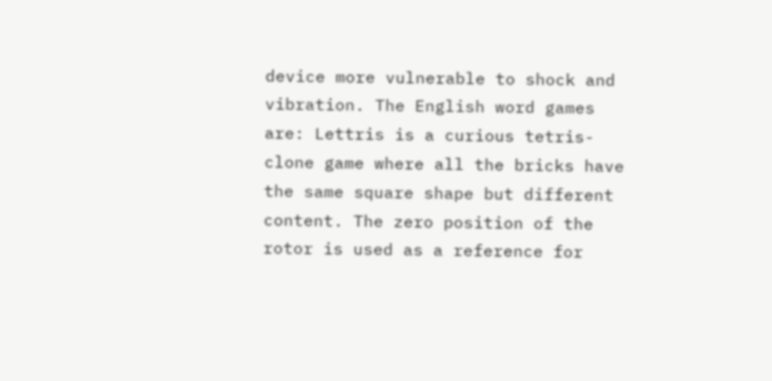device more vulnerable to shock and vibration. The English word games are: Lettris is a curious tetris-clone game where all the bricks have the same square shape but different content. The zero position of the rotor is used as a reference for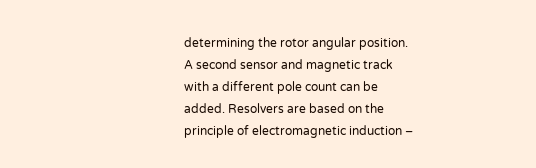determining the rotor angular position. A second sensor and magnetic track with a different pole count can be added. Resolvers are based on the principle of electromagnetic induction –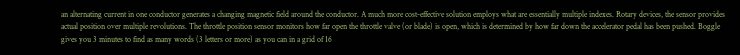an alternating current in one conductor generates a changing magnetic field around the conductor. A much more cost-effective solution employs what are essentially multiple indexes. Rotary devices, the sensor provides actual position over multiple revolutions. The throttle position sensor monitors how far open the throttle valve (or blade) is open, which is determined by how far down the accelerator pedal has been pushed. Boggle gives you 3 minutes to find as many words (3 letters or more) as you can in a grid of 16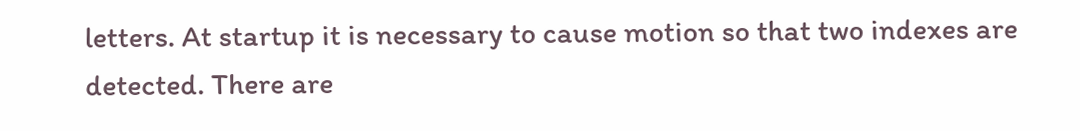letters. At startup it is necessary to cause motion so that two indexes are detected. There are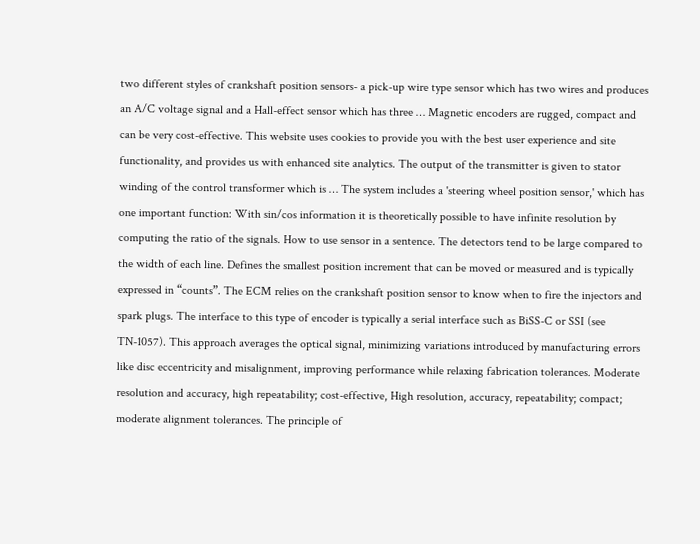two different styles of crankshaft position sensors- a pick-up wire type sensor which has two wires and produces an A/C voltage signal and a Hall-effect sensor which has three … Magnetic encoders are rugged, compact and can be very cost-effective. This website uses cookies to provide you with the best user experience and site functionality, and provides us with enhanced site analytics. The output of the transmitter is given to stator winding of the control transformer which is … The system includes a 'steering wheel position sensor,' which has one important function: With sin/cos information it is theoretically possible to have infinite resolution by computing the ratio of the signals. How to use sensor in a sentence. The detectors tend to be large compared to the width of each line. Defines the smallest position increment that can be moved or measured and is typically expressed in “counts”. The ECM relies on the crankshaft position sensor to know when to fire the injectors and spark plugs. The interface to this type of encoder is typically a serial interface such as BiSS-C or SSI (see TN-1057). This approach averages the optical signal, minimizing variations introduced by manufacturing errors like disc eccentricity and misalignment, improving performance while relaxing fabrication tolerances. Moderate resolution and accuracy, high repeatability; cost-effective, High resolution, accuracy, repeatability; compact; moderate alignment tolerances. The principle of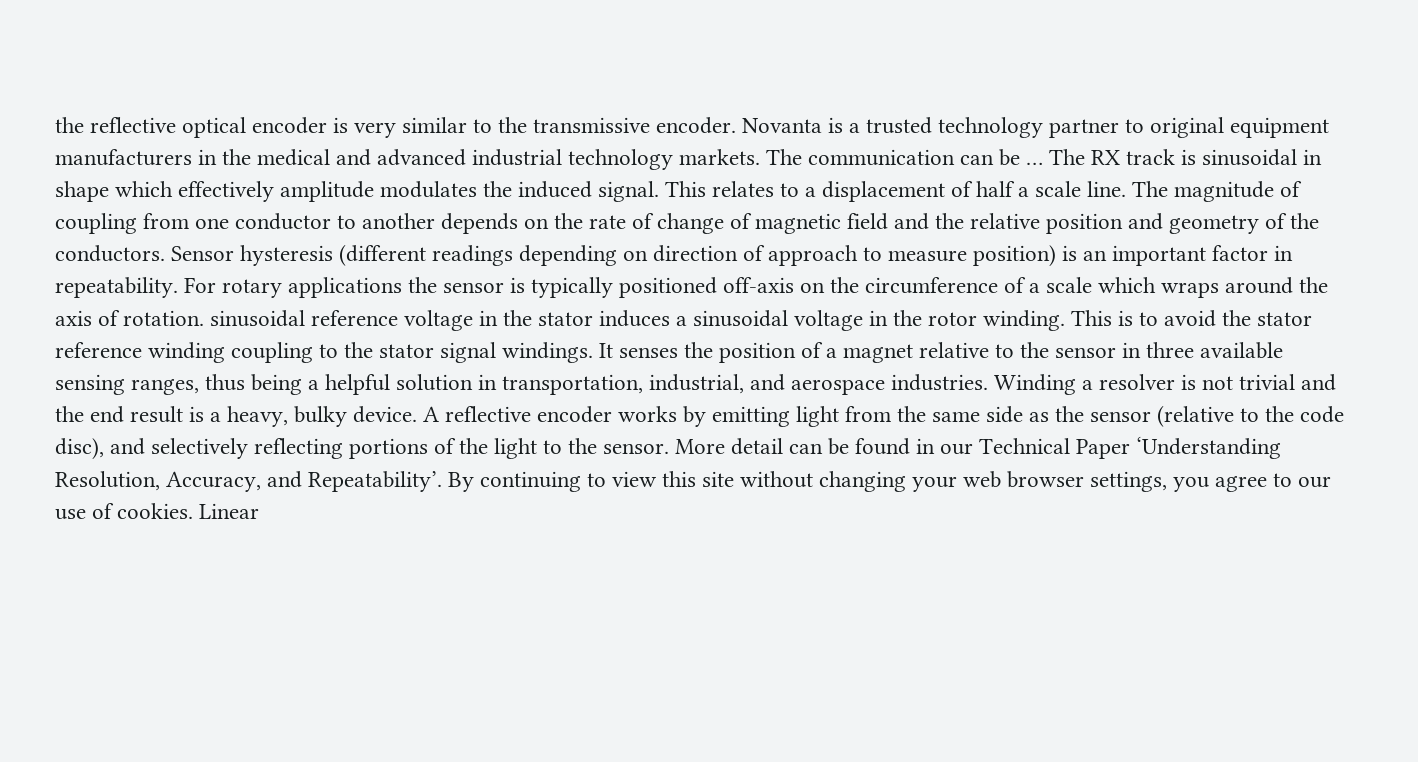the reflective optical encoder is very similar to the transmissive encoder. Novanta is a trusted technology partner to original equipment manufacturers in the medical and advanced industrial technology markets. The communication can be … The RX track is sinusoidal in shape which effectively amplitude modulates the induced signal. This relates to a displacement of half a scale line. The magnitude of coupling from one conductor to another depends on the rate of change of magnetic field and the relative position and geometry of the conductors. Sensor hysteresis (different readings depending on direction of approach to measure position) is an important factor in repeatability. For rotary applications the sensor is typically positioned off-axis on the circumference of a scale which wraps around the axis of rotation. sinusoidal reference voltage in the stator induces a sinusoidal voltage in the rotor winding. This is to avoid the stator reference winding coupling to the stator signal windings. It senses the position of a magnet relative to the sensor in three available sensing ranges, thus being a helpful solution in transportation, industrial, and aerospace industries. Winding a resolver is not trivial and the end result is a heavy, bulky device. A reflective encoder works by emitting light from the same side as the sensor (relative to the code disc), and selectively reflecting portions of the light to the sensor. More detail can be found in our Technical Paper ‘Understanding Resolution, Accuracy, and Repeatability’. By continuing to view this site without changing your web browser settings, you agree to our use of cookies. Linear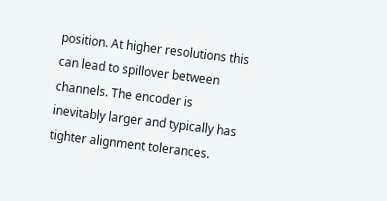position. At higher resolutions this can lead to spillover between channels. The encoder is inevitably larger and typically has tighter alignment tolerances.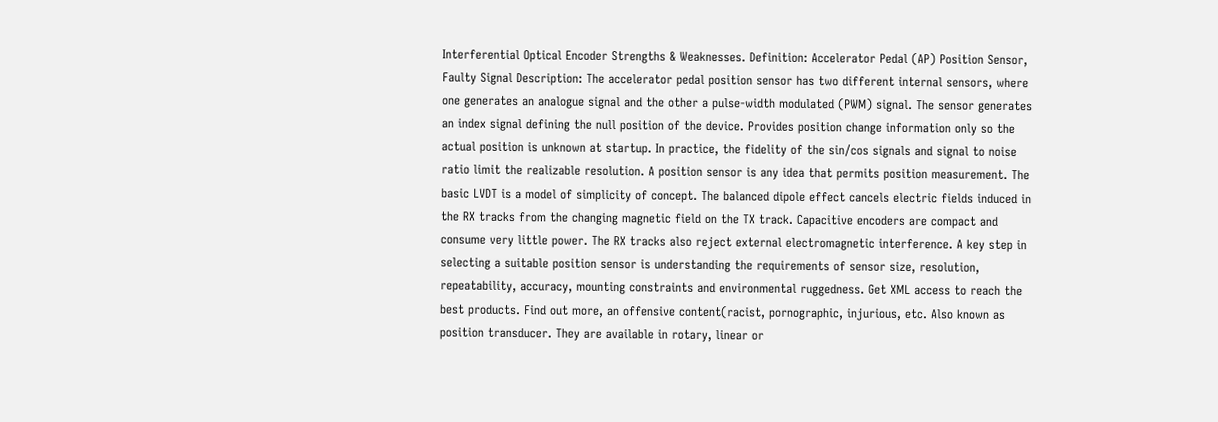Interferential Optical Encoder Strengths & Weaknesses. Definition: Accelerator Pedal (AP) Position Sensor, Faulty Signal Description: The accelerator pedal position sensor has two different internal sensors, where one generates an analogue signal and the other a pulse-width modulated (PWM) signal. The sensor generates an index signal defining the null position of the device. Provides position change information only so the actual position is unknown at startup. In practice, the fidelity of the sin/cos signals and signal to noise ratio limit the realizable resolution. A position sensor is any idea that permits position measurement. The basic LVDT is a model of simplicity of concept. The balanced dipole effect cancels electric fields induced in the RX tracks from the changing magnetic field on the TX track. Capacitive encoders are compact and consume very little power. The RX tracks also reject external electromagnetic interference. A key step in selecting a suitable position sensor is understanding the requirements of sensor size, resolution, repeatability, accuracy, mounting constraints and environmental ruggedness. Get XML access to reach the best products. Find out more, an offensive content(racist, pornographic, injurious, etc. Also known as position transducer. They are available in rotary, linear or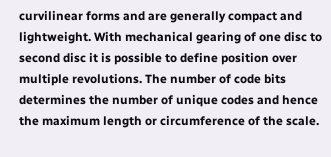curvilinear forms and are generally compact and lightweight. With mechanical gearing of one disc to second disc it is possible to define position over multiple revolutions. The number of code bits determines the number of unique codes and hence the maximum length or circumference of the scale.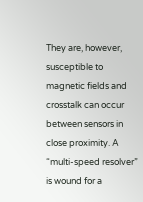They are, however, susceptible to magnetic fields and crosstalk can occur between sensors in close proximity. A “multi-speed resolver” is wound for a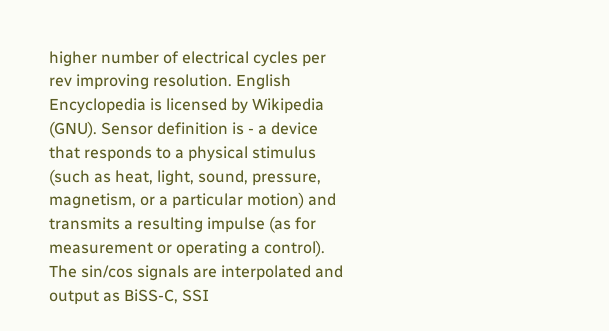higher number of electrical cycles per rev improving resolution. English Encyclopedia is licensed by Wikipedia (GNU). Sensor definition is - a device that responds to a physical stimulus (such as heat, light, sound, pressure, magnetism, or a particular motion) and transmits a resulting impulse (as for measurement or operating a control). The sin/cos signals are interpolated and output as BiSS-C, SSI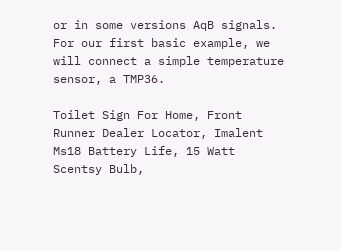or in some versions AqB signals. For our first basic example, we will connect a simple temperature sensor, a TMP36.

Toilet Sign For Home, Front Runner Dealer Locator, Imalent Ms18 Battery Life, 15 Watt Scentsy Bulb,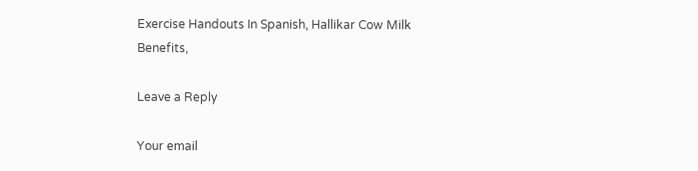Exercise Handouts In Spanish, Hallikar Cow Milk Benefits,

Leave a Reply

Your email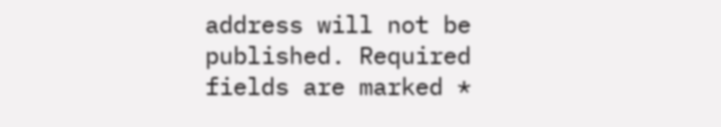address will not be published. Required fields are marked *